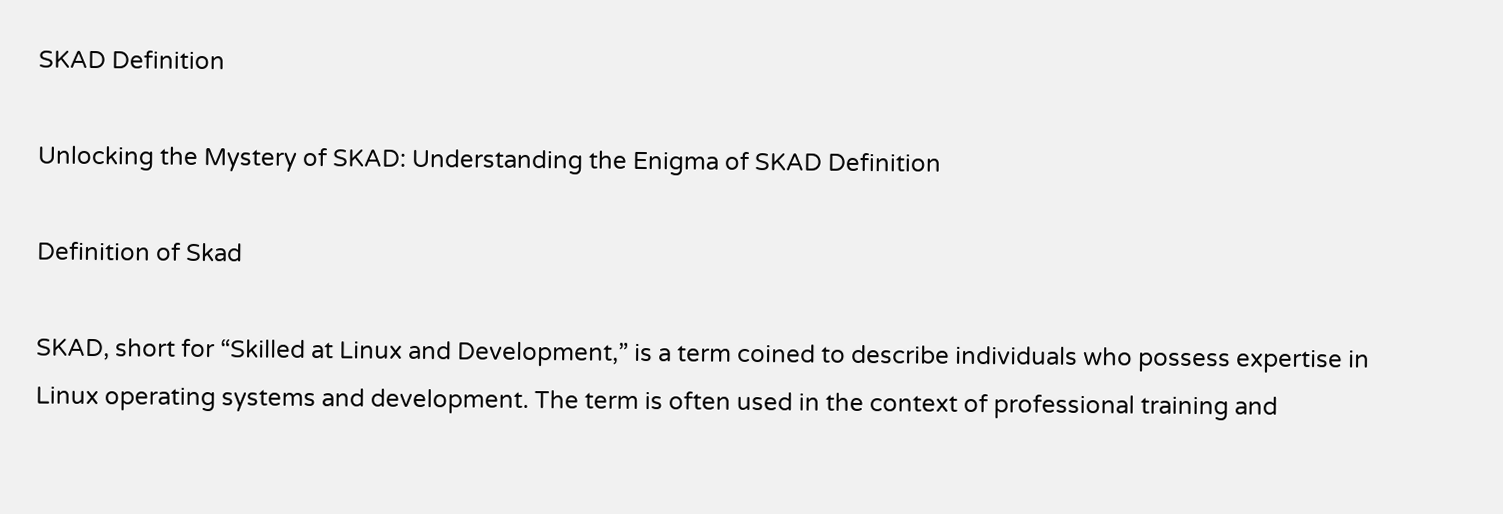SKAD Definition

Unlocking the Mystery of SKAD: Understanding the Enigma of SKAD Definition

Definition of Skad

SKAD, short for “Skilled at Linux and Development,” is a term coined to describe individuals who possess expertise in Linux operating systems and development. The term is often used in the context of professional training and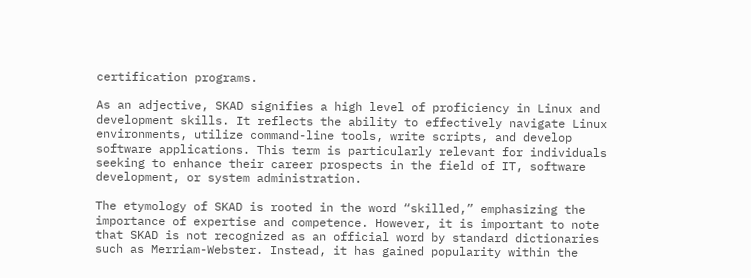certification programs.

As an adjective, SKAD signifies a high level of proficiency in Linux and development skills. It reflects the ability to effectively navigate Linux environments, utilize command-line tools, write scripts, and develop software applications. This term is particularly relevant for individuals seeking to enhance their career prospects in the field of IT, software development, or system administration.

The etymology of SKAD is rooted in the word “skilled,” emphasizing the importance of expertise and competence. However, it is important to note that SKAD is not recognized as an official word by standard dictionaries such as Merriam-Webster. Instead, it has gained popularity within the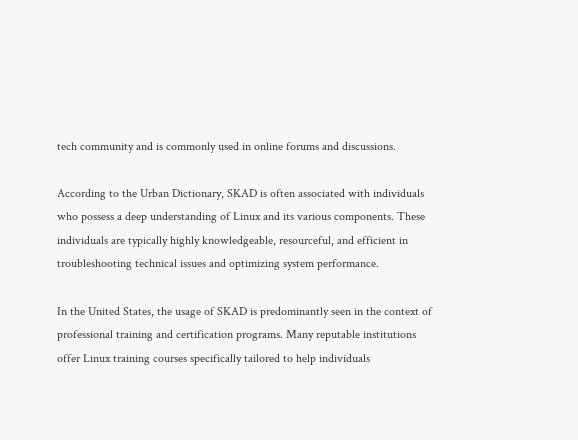tech community and is commonly used in online forums and discussions.

According to the Urban Dictionary, SKAD is often associated with individuals who possess a deep understanding of Linux and its various components. These individuals are typically highly knowledgeable, resourceful, and efficient in troubleshooting technical issues and optimizing system performance.

In the United States, the usage of SKAD is predominantly seen in the context of professional training and certification programs. Many reputable institutions offer Linux training courses specifically tailored to help individuals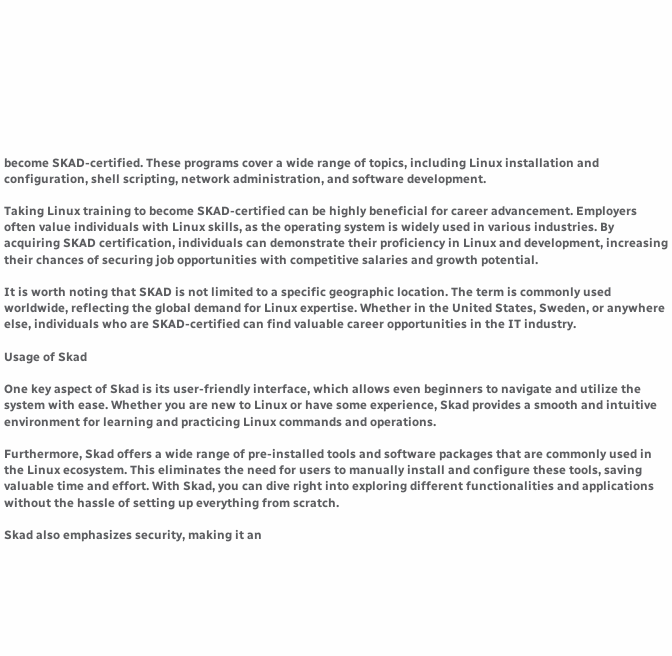become SKAD-certified. These programs cover a wide range of topics, including Linux installation and configuration, shell scripting, network administration, and software development.

Taking Linux training to become SKAD-certified can be highly beneficial for career advancement. Employers often value individuals with Linux skills, as the operating system is widely used in various industries. By acquiring SKAD certification, individuals can demonstrate their proficiency in Linux and development, increasing their chances of securing job opportunities with competitive salaries and growth potential.

It is worth noting that SKAD is not limited to a specific geographic location. The term is commonly used worldwide, reflecting the global demand for Linux expertise. Whether in the United States, Sweden, or anywhere else, individuals who are SKAD-certified can find valuable career opportunities in the IT industry.

Usage of Skad

One key aspect of Skad is its user-friendly interface, which allows even beginners to navigate and utilize the system with ease. Whether you are new to Linux or have some experience, Skad provides a smooth and intuitive environment for learning and practicing Linux commands and operations.

Furthermore, Skad offers a wide range of pre-installed tools and software packages that are commonly used in the Linux ecosystem. This eliminates the need for users to manually install and configure these tools, saving valuable time and effort. With Skad, you can dive right into exploring different functionalities and applications without the hassle of setting up everything from scratch.

Skad also emphasizes security, making it an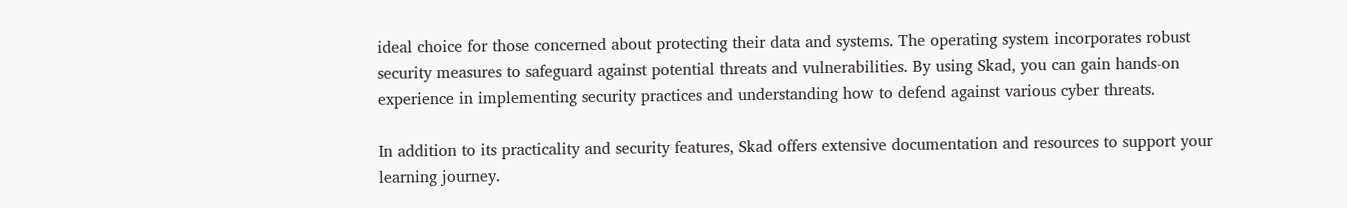ideal choice for those concerned about protecting their data and systems. The operating system incorporates robust security measures to safeguard against potential threats and vulnerabilities. By using Skad, you can gain hands-on experience in implementing security practices and understanding how to defend against various cyber threats.

In addition to its practicality and security features, Skad offers extensive documentation and resources to support your learning journey.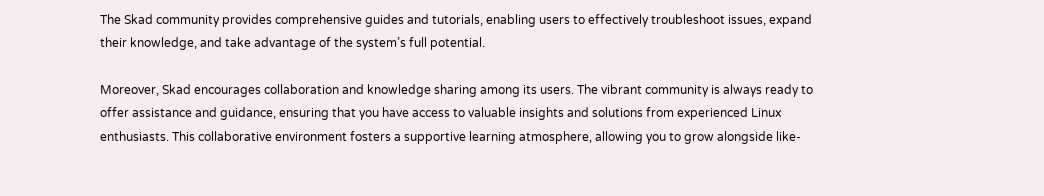The Skad community provides comprehensive guides and tutorials, enabling users to effectively troubleshoot issues, expand their knowledge, and take advantage of the system’s full potential.

Moreover, Skad encourages collaboration and knowledge sharing among its users. The vibrant community is always ready to offer assistance and guidance, ensuring that you have access to valuable insights and solutions from experienced Linux enthusiasts. This collaborative environment fosters a supportive learning atmosphere, allowing you to grow alongside like-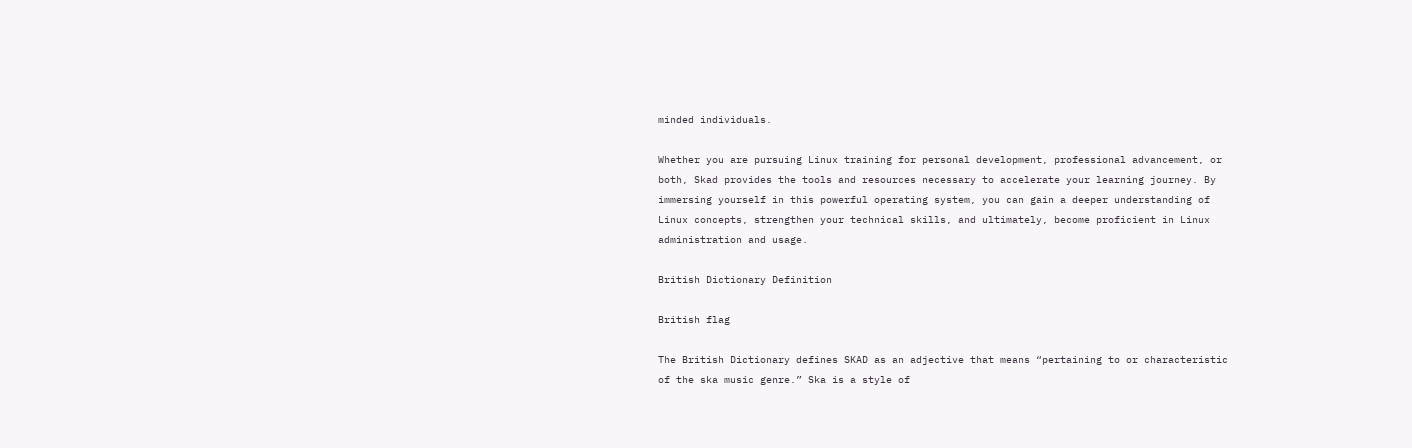minded individuals.

Whether you are pursuing Linux training for personal development, professional advancement, or both, Skad provides the tools and resources necessary to accelerate your learning journey. By immersing yourself in this powerful operating system, you can gain a deeper understanding of Linux concepts, strengthen your technical skills, and ultimately, become proficient in Linux administration and usage.

British Dictionary Definition

British flag

The British Dictionary defines SKAD as an adjective that means “pertaining to or characteristic of the ska music genre.” Ska is a style of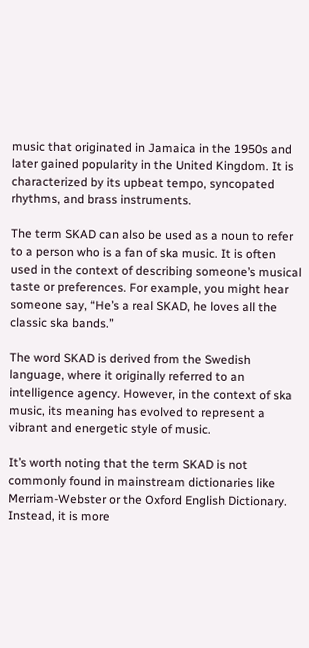music that originated in Jamaica in the 1950s and later gained popularity in the United Kingdom. It is characterized by its upbeat tempo, syncopated rhythms, and brass instruments.

The term SKAD can also be used as a noun to refer to a person who is a fan of ska music. It is often used in the context of describing someone’s musical taste or preferences. For example, you might hear someone say, “He’s a real SKAD, he loves all the classic ska bands.”

The word SKAD is derived from the Swedish language, where it originally referred to an intelligence agency. However, in the context of ska music, its meaning has evolved to represent a vibrant and energetic style of music.

It’s worth noting that the term SKAD is not commonly found in mainstream dictionaries like Merriam-Webster or the Oxford English Dictionary. Instead, it is more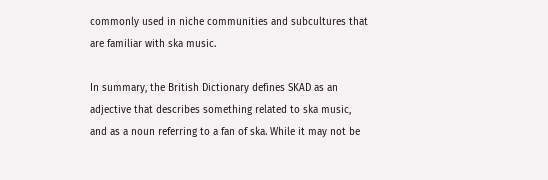commonly used in niche communities and subcultures that are familiar with ska music.

In summary, the British Dictionary defines SKAD as an adjective that describes something related to ska music, and as a noun referring to a fan of ska. While it may not be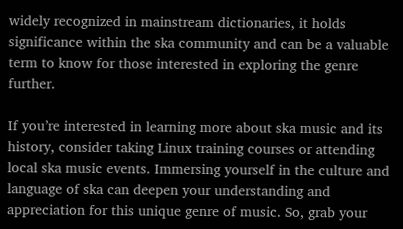widely recognized in mainstream dictionaries, it holds significance within the ska community and can be a valuable term to know for those interested in exploring the genre further.

If you’re interested in learning more about ska music and its history, consider taking Linux training courses or attending local ska music events. Immersing yourself in the culture and language of ska can deepen your understanding and appreciation for this unique genre of music. So, grab your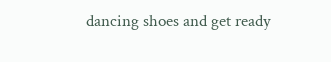dancing shoes and get ready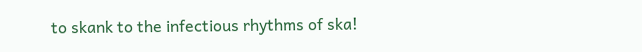to skank to the infectious rhythms of ska!